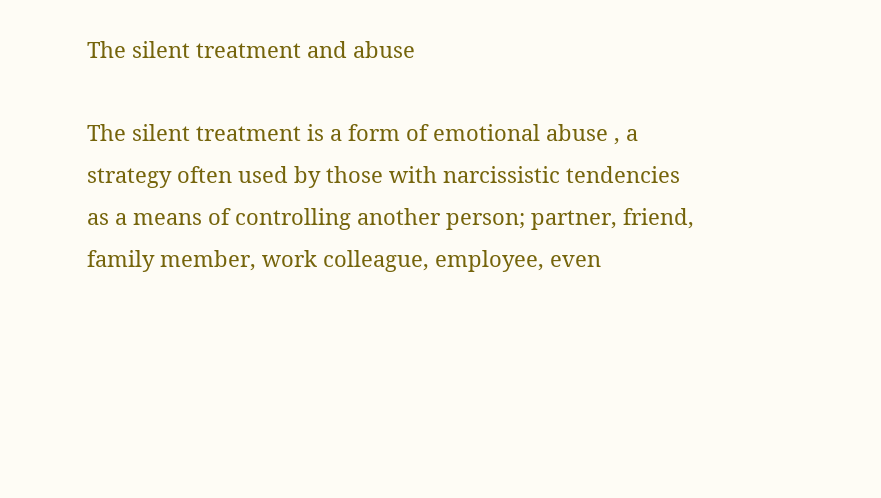The silent treatment and abuse

The silent treatment is a form of emotional abuse , a strategy often used by those with narcissistic tendencies as a means of controlling another person; partner, friend, family member, work colleague, employee, even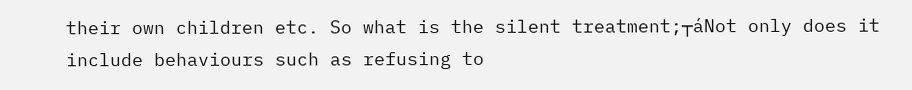their own children etc. So what is the silent treatment;┬áNot only does it include behaviours such as refusing to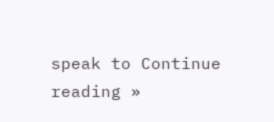speak to Continue reading »